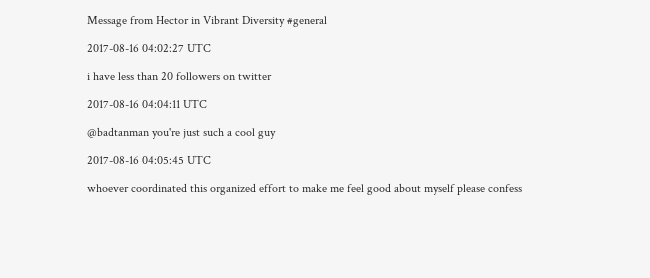Message from Hector in Vibrant Diversity #general

2017-08-16 04:02:27 UTC

i have less than 20 followers on twitter

2017-08-16 04:04:11 UTC

@badtanman you're just such a cool guy

2017-08-16 04:05:45 UTC

whoever coordinated this organized effort to make me feel good about myself please confess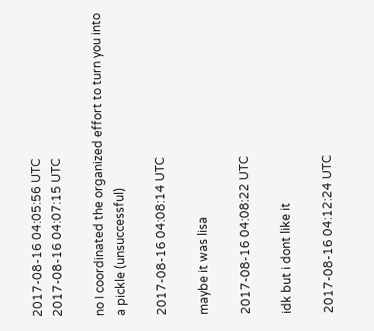2017-08-16 04:05:56 UTC
2017-08-16 04:07:15 UTC

no I coordinated the organized effort to turn you into a pickle (unsuccessful)

2017-08-16 04:08:14 UTC

maybe it was lisa

2017-08-16 04:08:22 UTC

idk but i dont like it

2017-08-16 04:12:24 UTC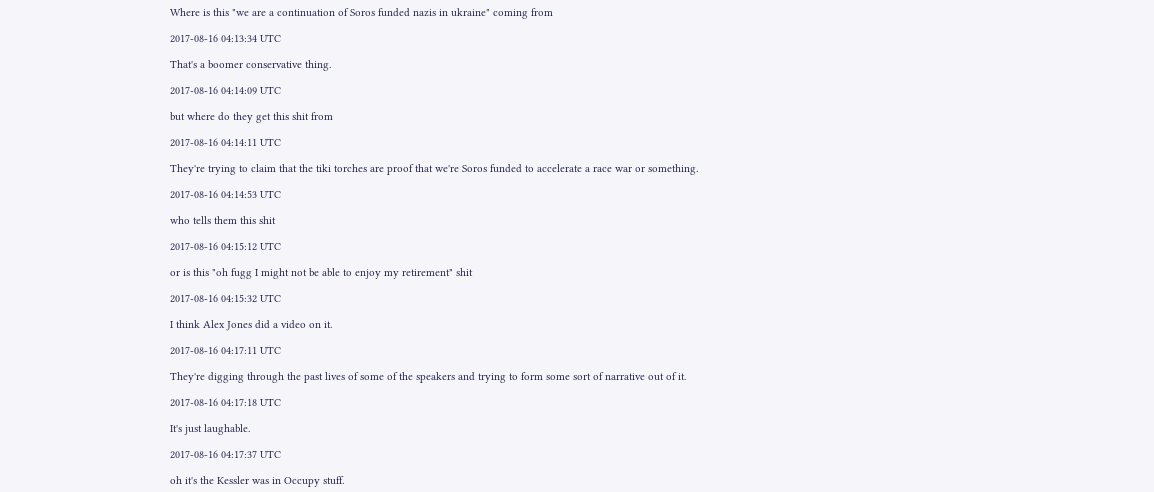Where is this "we are a continuation of Soros funded nazis in ukraine" coming from

2017-08-16 04:13:34 UTC

That's a boomer conservative thing.

2017-08-16 04:14:09 UTC

but where do they get this shit from

2017-08-16 04:14:11 UTC

They're trying to claim that the tiki torches are proof that we're Soros funded to accelerate a race war or something.

2017-08-16 04:14:53 UTC

who tells them this shit

2017-08-16 04:15:12 UTC

or is this "oh fugg I might not be able to enjoy my retirement" shit

2017-08-16 04:15:32 UTC

I think Alex Jones did a video on it.

2017-08-16 04:17:11 UTC

They're digging through the past lives of some of the speakers and trying to form some sort of narrative out of it.

2017-08-16 04:17:18 UTC

It's just laughable.

2017-08-16 04:17:37 UTC

oh it's the Kessler was in Occupy stuff.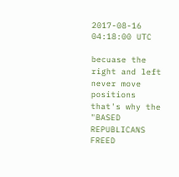2017-08-16 04:18:00 UTC

becuase the right and left never move positions that's why the "BASED REPUBLICANS FREED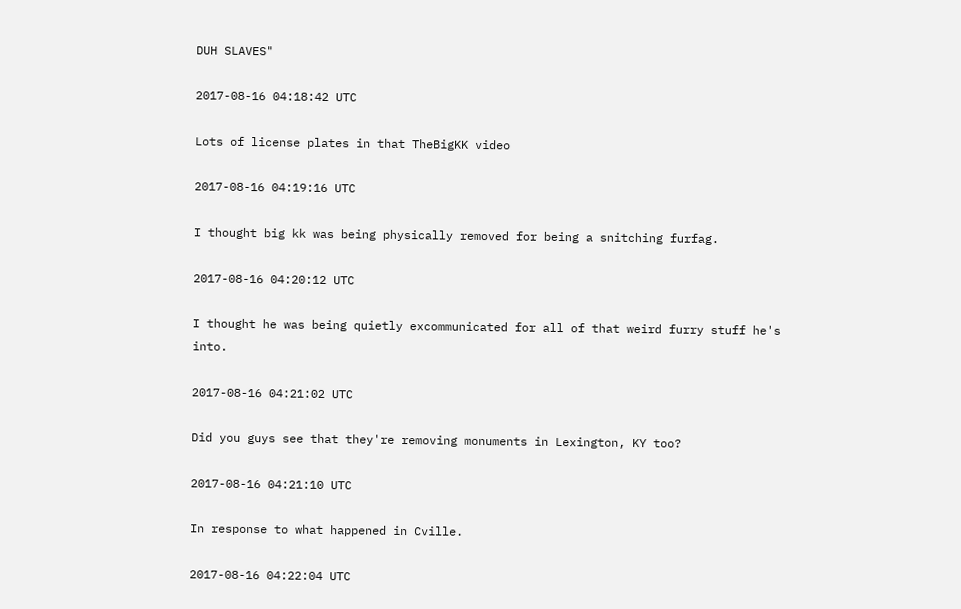DUH SLAVES"

2017-08-16 04:18:42 UTC

Lots of license plates in that TheBigKK video

2017-08-16 04:19:16 UTC

I thought big kk was being physically removed for being a snitching furfag.

2017-08-16 04:20:12 UTC

I thought he was being quietly excommunicated for all of that weird furry stuff he's into.

2017-08-16 04:21:02 UTC

Did you guys see that they're removing monuments in Lexington, KY too?

2017-08-16 04:21:10 UTC

In response to what happened in Cville.

2017-08-16 04:22:04 UTC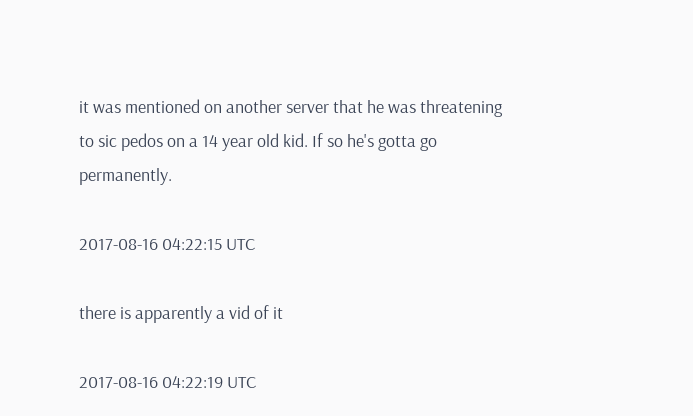it was mentioned on another server that he was threatening to sic pedos on a 14 year old kid. If so he's gotta go permanently.

2017-08-16 04:22:15 UTC

there is apparently a vid of it

2017-08-16 04:22:19 UTC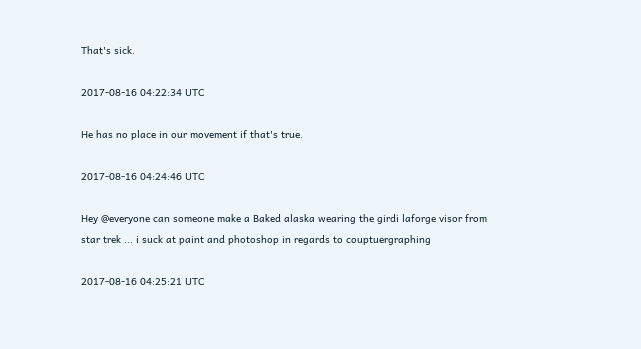That's sick.

2017-08-16 04:22:34 UTC

He has no place in our movement if that's true.

2017-08-16 04:24:46 UTC

Hey @everyone can someone make a Baked alaska wearing the girdi laforge visor from star trek ... i suck at paint and photoshop in regards to couptuergraphing

2017-08-16 04:25:21 UTC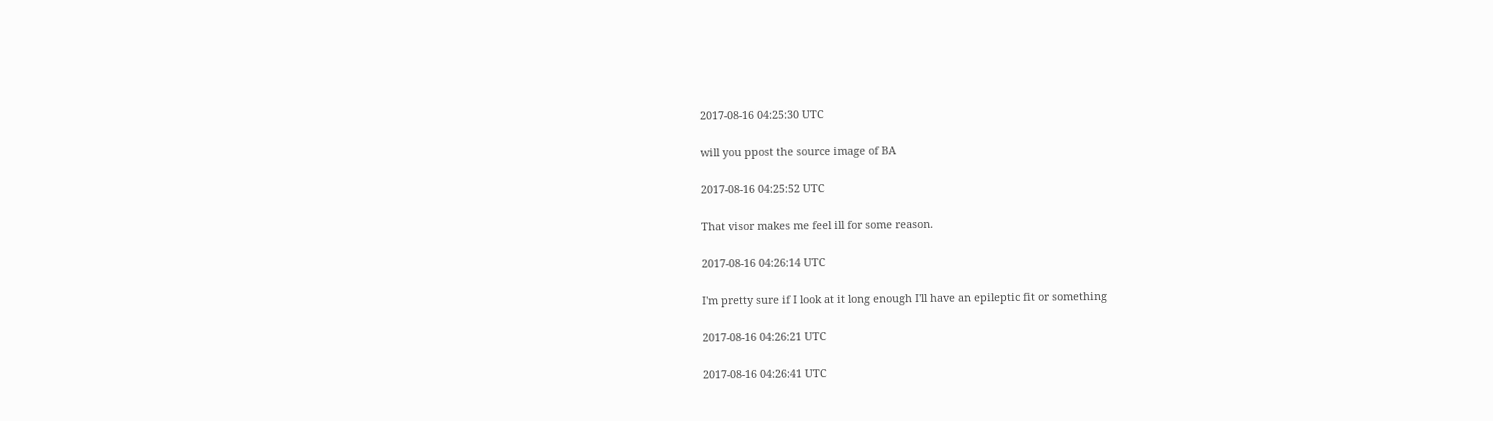2017-08-16 04:25:30 UTC

will you ppost the source image of BA

2017-08-16 04:25:52 UTC

That visor makes me feel ill for some reason.

2017-08-16 04:26:14 UTC

I'm pretty sure if I look at it long enough I'll have an epileptic fit or something

2017-08-16 04:26:21 UTC

2017-08-16 04:26:41 UTC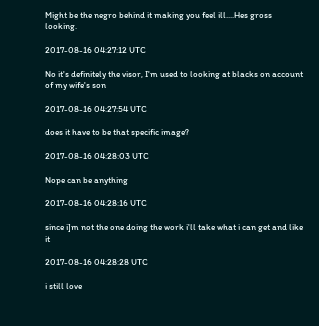Might be the negro behind it making you feel ill....Hes gross looking.

2017-08-16 04:27:12 UTC

No it's definitely the visor, I'm used to looking at blacks on account of my wife's son

2017-08-16 04:27:54 UTC

does it have to be that specific image?

2017-08-16 04:28:03 UTC

Nope can be anything

2017-08-16 04:28:16 UTC

since i]m not the one doing the work i'll take what i can get and like it

2017-08-16 04:28:28 UTC

i still love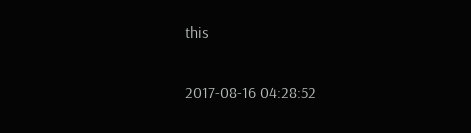this

2017-08-16 04:28:52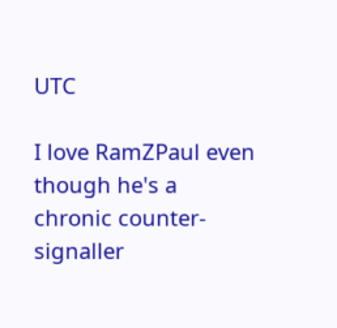UTC

I love RamZPaul even though he's a chronic counter-signaller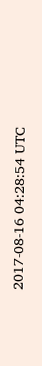2017-08-16 04:28:54 UTC